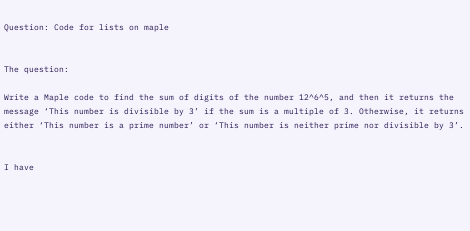Question: Code for lists on maple


The question:

Write a Maple code to find the sum of digits of the number 12^6^5, and then it returns the message ‘This number is divisible by 3’ if the sum is a multiple of 3. Otherwise, it returns either ‘This number is a prime number’ or ‘This number is neither prime nor divisible by 3’.


I have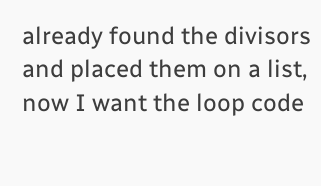already found the divisors and placed them on a list, now I want the loop code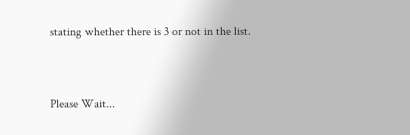stating whether there is 3 or not in the list.


Please Wait...